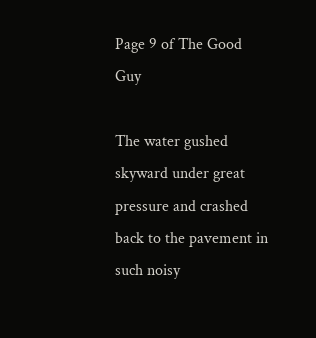Page 9 of The Good Guy

The water gushed skyward under great pressure and crashed back to the pavement in such noisy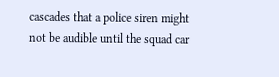cascades that a police siren might not be audible until the squad car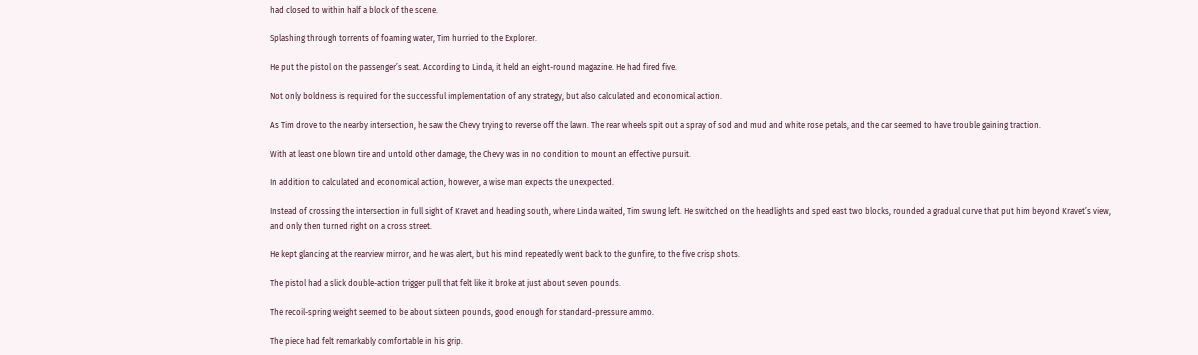had closed to within half a block of the scene.

Splashing through torrents of foaming water, Tim hurried to the Explorer.

He put the pistol on the passenger’s seat. According to Linda, it held an eight-round magazine. He had fired five.

Not only boldness is required for the successful implementation of any strategy, but also calculated and economical action.

As Tim drove to the nearby intersection, he saw the Chevy trying to reverse off the lawn. The rear wheels spit out a spray of sod and mud and white rose petals, and the car seemed to have trouble gaining traction.

With at least one blown tire and untold other damage, the Chevy was in no condition to mount an effective pursuit.

In addition to calculated and economical action, however, a wise man expects the unexpected.

Instead of crossing the intersection in full sight of Kravet and heading south, where Linda waited, Tim swung left. He switched on the headlights and sped east two blocks, rounded a gradual curve that put him beyond Kravet’s view, and only then turned right on a cross street.

He kept glancing at the rearview mirror, and he was alert, but his mind repeatedly went back to the gunfire, to the five crisp shots.

The pistol had a slick double-action trigger pull that felt like it broke at just about seven pounds.

The recoil-spring weight seemed to be about sixteen pounds, good enough for standard-pressure ammo.

The piece had felt remarkably comfortable in his grip.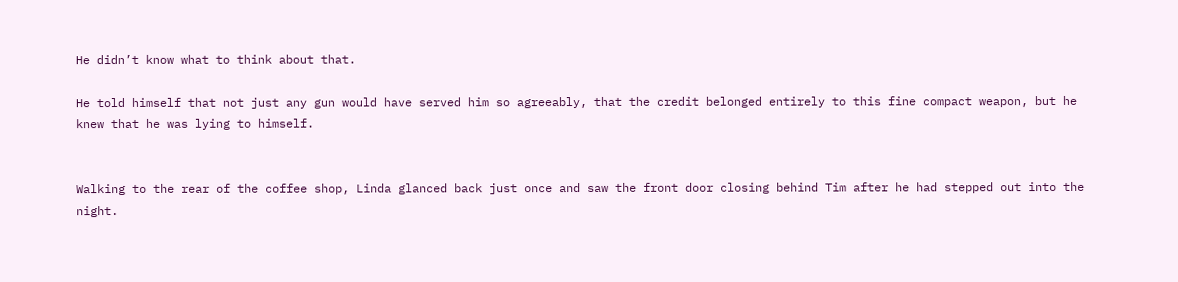He didn’t know what to think about that.

He told himself that not just any gun would have served him so agreeably, that the credit belonged entirely to this fine compact weapon, but he knew that he was lying to himself.


Walking to the rear of the coffee shop, Linda glanced back just once and saw the front door closing behind Tim after he had stepped out into the night.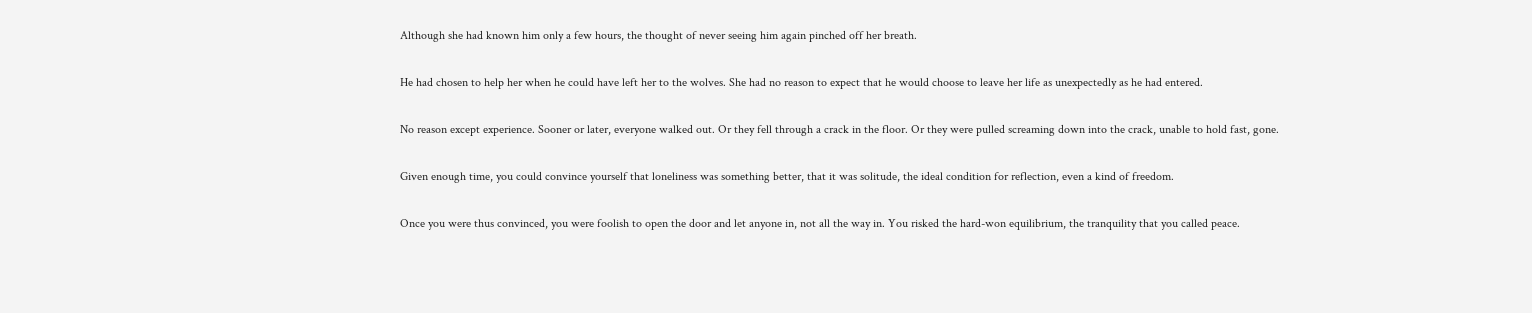Although she had known him only a few hours, the thought of never seeing him again pinched off her breath.

He had chosen to help her when he could have left her to the wolves. She had no reason to expect that he would choose to leave her life as unexpectedly as he had entered.

No reason except experience. Sooner or later, everyone walked out. Or they fell through a crack in the floor. Or they were pulled screaming down into the crack, unable to hold fast, gone.

Given enough time, you could convince yourself that loneliness was something better, that it was solitude, the ideal condition for reflection, even a kind of freedom.

Once you were thus convinced, you were foolish to open the door and let anyone in, not all the way in. You risked the hard-won equilibrium, the tranquility that you called peace.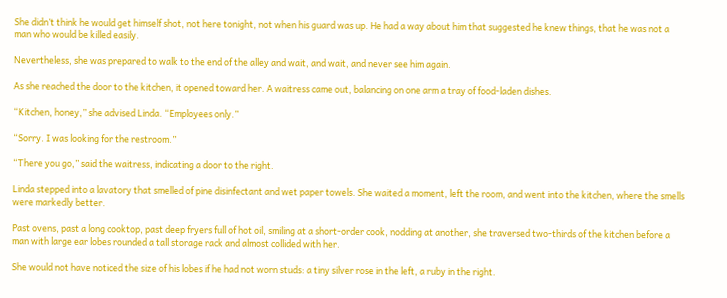She didn’t think he would get himself shot, not here tonight, not when his guard was up. He had a way about him that suggested he knew things, that he was not a man who would be killed easily.

Nevertheless, she was prepared to walk to the end of the alley and wait, and wait, and never see him again.

As she reached the door to the kitchen, it opened toward her. A waitress came out, balancing on one arm a tray of food-laden dishes.

“Kitchen, honey,” she advised Linda. “Employees only.”

“Sorry. I was looking for the restroom.”

“There you go,” said the waitress, indicating a door to the right.

Linda stepped into a lavatory that smelled of pine disinfectant and wet paper towels. She waited a moment, left the room, and went into the kitchen, where the smells were markedly better.

Past ovens, past a long cooktop, past deep fryers full of hot oil, smiling at a short-order cook, nodding at another, she traversed two-thirds of the kitchen before a man with large ear lobes rounded a tall storage rack and almost collided with her.

She would not have noticed the size of his lobes if he had not worn studs: a tiny silver rose in the left, a ruby in the right.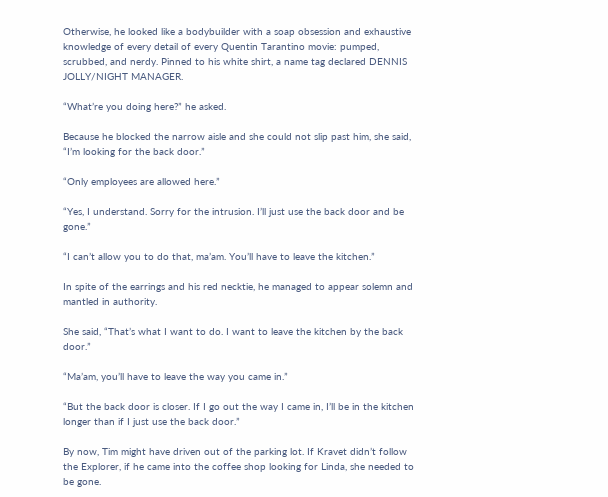Otherwise, he looked like a bodybuilder with a soap obsession and exhaustive knowledge of every detail of every Quentin Tarantino movie: pumped, scrubbed, and nerdy. Pinned to his white shirt, a name tag declared DENNIS JOLLY/NIGHT MANAGER.

“What’re you doing here?” he asked.

Because he blocked the narrow aisle and she could not slip past him, she said, “I’m looking for the back door.”

“Only employees are allowed here.”

“Yes, I understand. Sorry for the intrusion. I’ll just use the back door and be gone.”

“I can’t allow you to do that, ma’am. You’ll have to leave the kitchen.”

In spite of the earrings and his red necktie, he managed to appear solemn and mantled in authority.

She said, “That’s what I want to do. I want to leave the kitchen by the back door.”

“Ma’am, you’ll have to leave the way you came in.”

“But the back door is closer. If I go out the way I came in, I’ll be in the kitchen longer than if I just use the back door.”

By now, Tim might have driven out of the parking lot. If Kravet didn’t follow the Explorer, if he came into the coffee shop looking for Linda, she needed to be gone.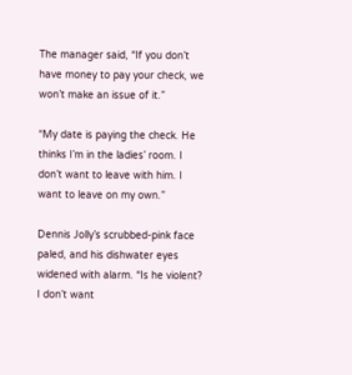The manager said, “If you don’t have money to pay your check, we won’t make an issue of it.”

“My date is paying the check. He thinks I’m in the ladies’ room. I don’t want to leave with him. I want to leave on my own.”

Dennis Jolly’s scrubbed-pink face paled, and his dishwater eyes widened with alarm. “Is he violent? I don’t want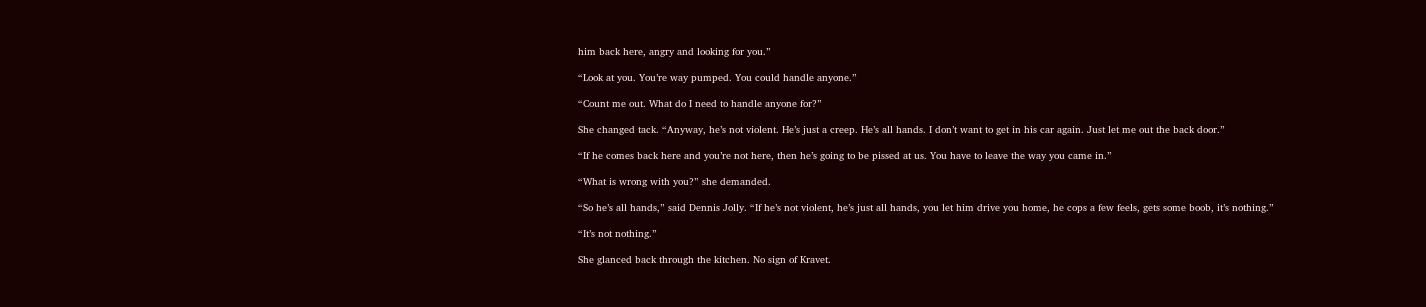him back here, angry and looking for you.”

“Look at you. You’re way pumped. You could handle anyone.”

“Count me out. What do I need to handle anyone for?”

She changed tack. “Anyway, he’s not violent. He’s just a creep. He’s all hands. I don’t want to get in his car again. Just let me out the back door.”

“If he comes back here and you’re not here, then he’s going to be pissed at us. You have to leave the way you came in.”

“What is wrong with you?” she demanded.

“So he’s all hands,” said Dennis Jolly. “If he’s not violent, he’s just all hands, you let him drive you home, he cops a few feels, gets some boob, it’s nothing.”

“It’s not nothing.”

She glanced back through the kitchen. No sign of Kravet.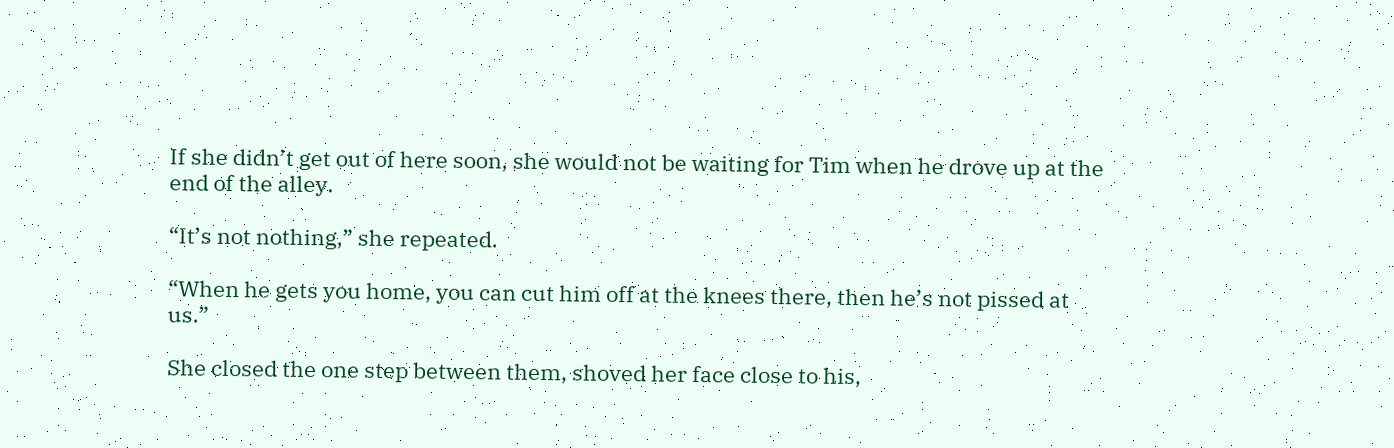If she didn’t get out of here soon, she would not be waiting for Tim when he drove up at the end of the alley.

“It’s not nothing,” she repeated.

“When he gets you home, you can cut him off at the knees there, then he’s not pissed at us.”

She closed the one step between them, shoved her face close to his,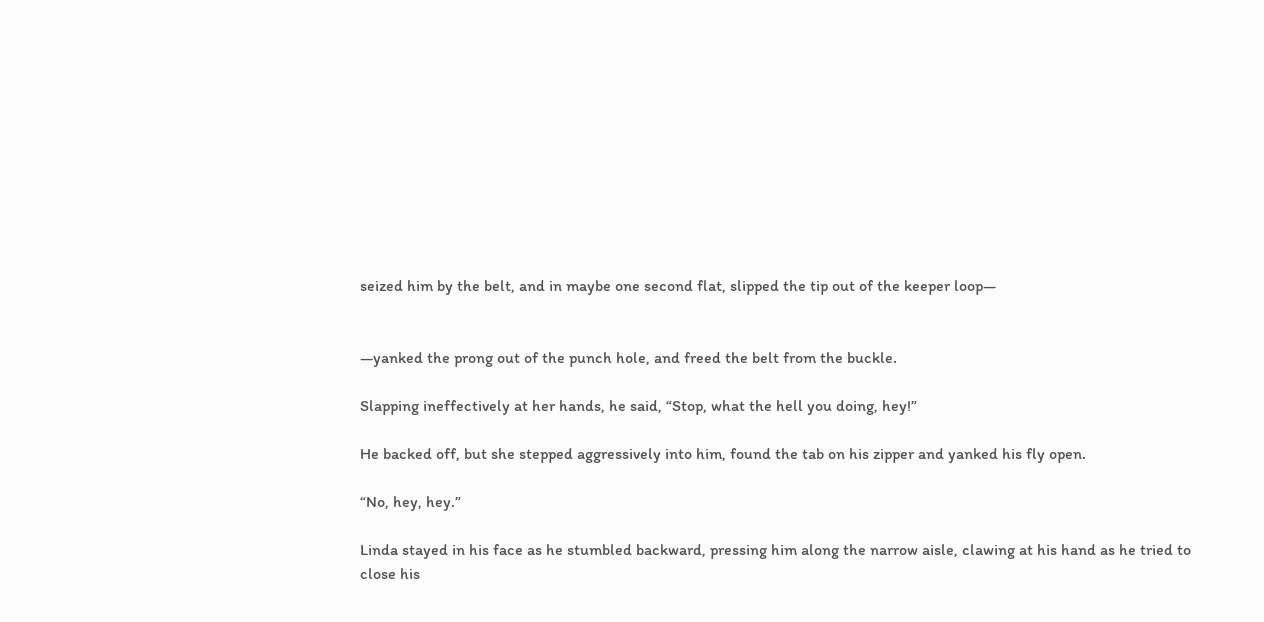seized him by the belt, and in maybe one second flat, slipped the tip out of the keeper loop—


—yanked the prong out of the punch hole, and freed the belt from the buckle.

Slapping ineffectively at her hands, he said, “Stop, what the hell you doing, hey!”

He backed off, but she stepped aggressively into him, found the tab on his zipper and yanked his fly open.

“No, hey, hey.”

Linda stayed in his face as he stumbled backward, pressing him along the narrow aisle, clawing at his hand as he tried to close his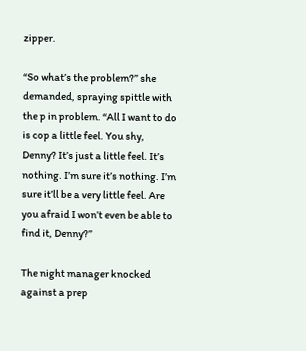zipper.

“So what’s the problem?” she demanded, spraying spittle with the p in problem. “All I want to do is cop a little feel. You shy, Denny? It’s just a little feel. It’s nothing. I’m sure it’s nothing. I’m sure it’ll be a very little feel. Are you afraid I won’t even be able to find it, Denny?”

The night manager knocked against a prep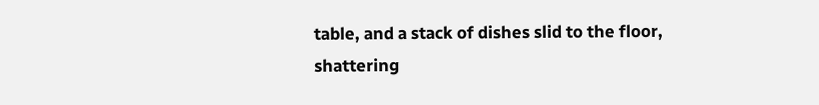table, and a stack of dishes slid to the floor, shattering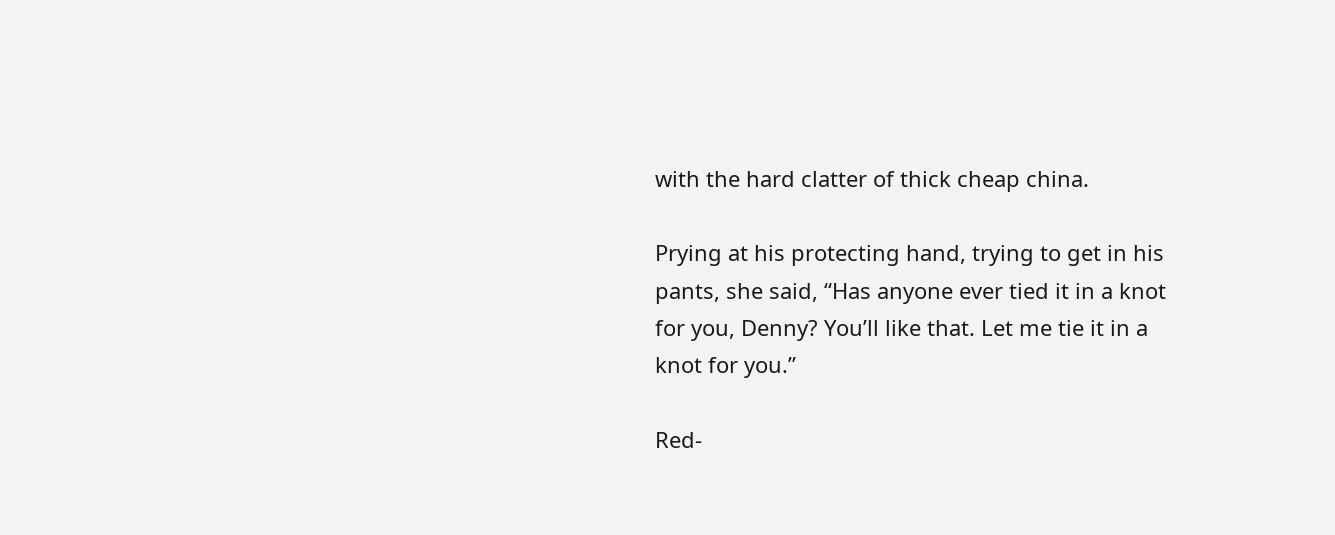with the hard clatter of thick cheap china.

Prying at his protecting hand, trying to get in his pants, she said, “Has anyone ever tied it in a knot for you, Denny? You’ll like that. Let me tie it in a knot for you.”

Red-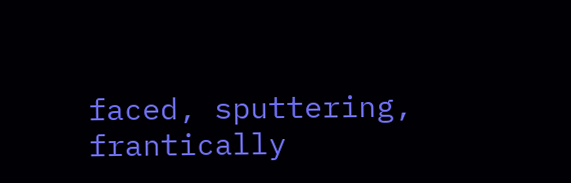faced, sputtering, frantically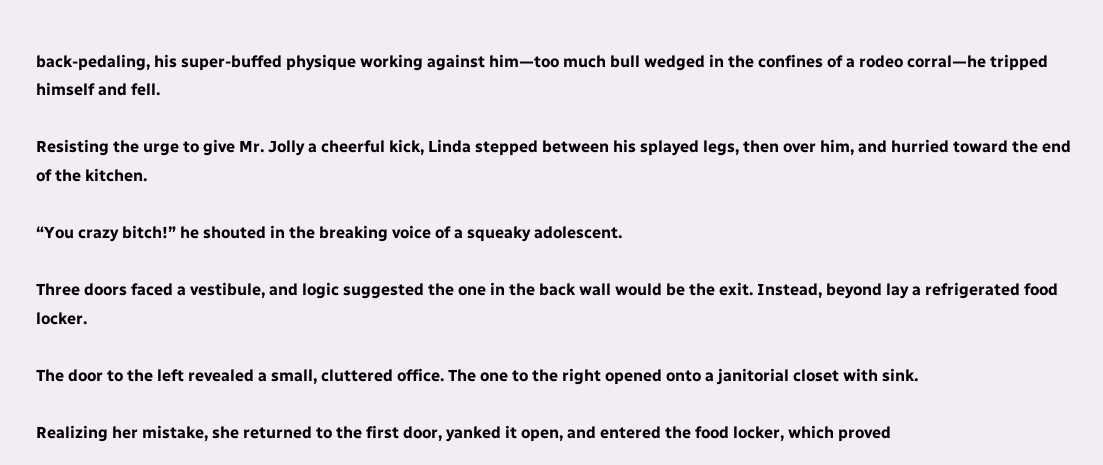back-pedaling, his super-buffed physique working against him—too much bull wedged in the confines of a rodeo corral—he tripped himself and fell.

Resisting the urge to give Mr. Jolly a cheerful kick, Linda stepped between his splayed legs, then over him, and hurried toward the end of the kitchen.

“You crazy bitch!” he shouted in the breaking voice of a squeaky adolescent.

Three doors faced a vestibule, and logic suggested the one in the back wall would be the exit. Instead, beyond lay a refrigerated food locker.

The door to the left revealed a small, cluttered office. The one to the right opened onto a janitorial closet with sink.

Realizing her mistake, she returned to the first door, yanked it open, and entered the food locker, which proved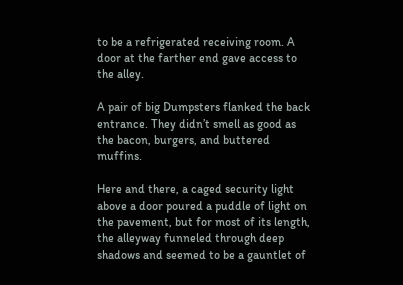to be a refrigerated receiving room. A door at the farther end gave access to the alley.

A pair of big Dumpsters flanked the back entrance. They didn’t smell as good as the bacon, burgers, and buttered muffins.

Here and there, a caged security light above a door poured a puddle of light on the pavement, but for most of its length, the alleyway funneled through deep shadows and seemed to be a gauntlet of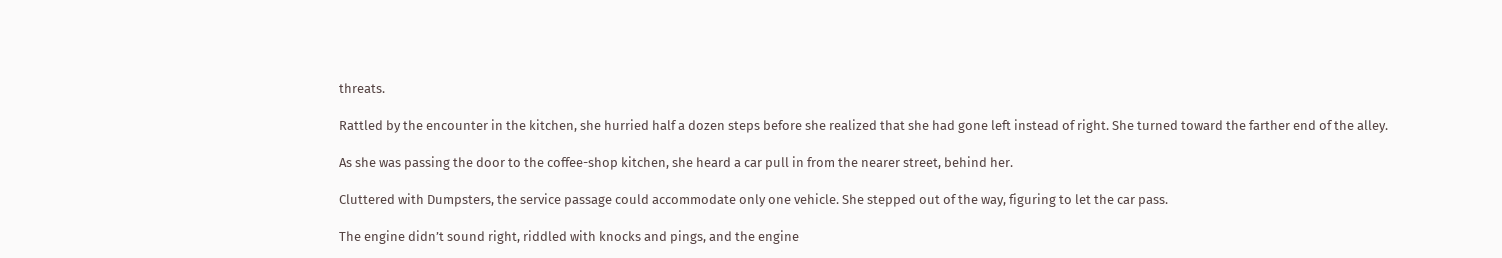threats.

Rattled by the encounter in the kitchen, she hurried half a dozen steps before she realized that she had gone left instead of right. She turned toward the farther end of the alley.

As she was passing the door to the coffee-shop kitchen, she heard a car pull in from the nearer street, behind her.

Cluttered with Dumpsters, the service passage could accommodate only one vehicle. She stepped out of the way, figuring to let the car pass.

The engine didn’t sound right, riddled with knocks and pings, and the engine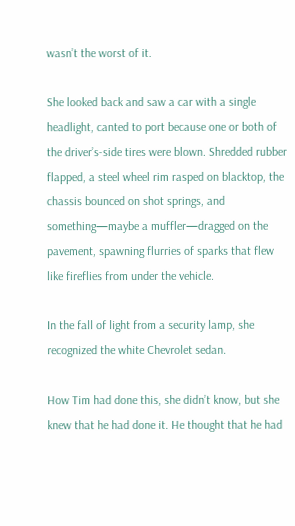wasn’t the worst of it.

She looked back and saw a car with a single headlight, canted to port because one or both of the driver’s-side tires were blown. Shredded rubber flapped, a steel wheel rim rasped on blacktop, the chassis bounced on shot springs, and something—maybe a muffler—dragged on the pavement, spawning flurries of sparks that flew like fireflies from under the vehicle.

In the fall of light from a security lamp, she recognized the white Chevrolet sedan.

How Tim had done this, she didn’t know, but she knew that he had done it. He thought that he had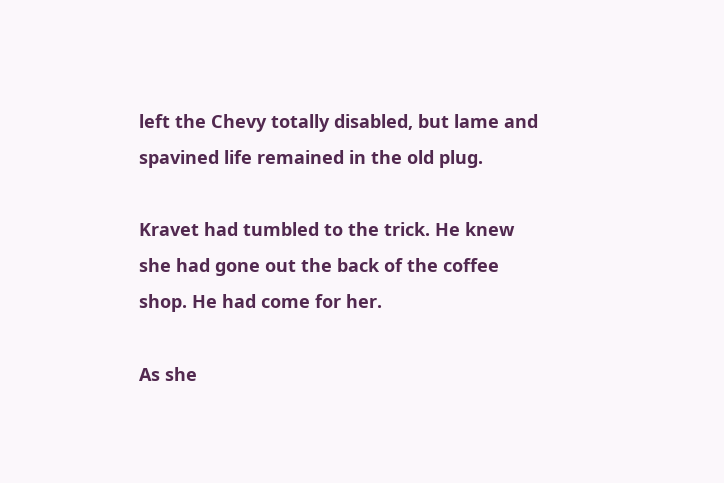left the Chevy totally disabled, but lame and spavined life remained in the old plug.

Kravet had tumbled to the trick. He knew she had gone out the back of the coffee shop. He had come for her.

As she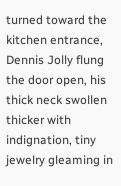turned toward the kitchen entrance, Dennis Jolly flung the door open, his thick neck swollen thicker with indignation, tiny jewelry gleaming in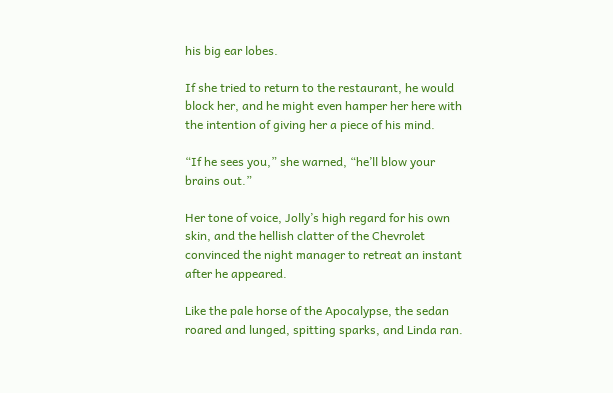his big ear lobes.

If she tried to return to the restaurant, he would block her, and he might even hamper her here with the intention of giving her a piece of his mind.

“If he sees you,” she warned, “he’ll blow your brains out.”

Her tone of voice, Jolly’s high regard for his own skin, and the hellish clatter of the Chevrolet convinced the night manager to retreat an instant after he appeared.

Like the pale horse of the Apocalypse, the sedan roared and lunged, spitting sparks, and Linda ran.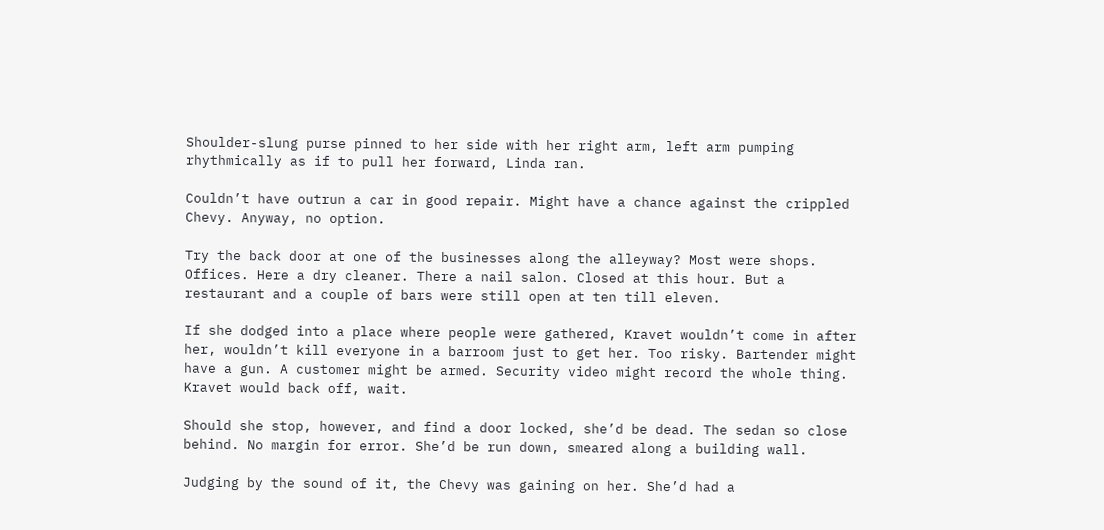Shoulder-slung purse pinned to her side with her right arm, left arm pumping rhythmically as if to pull her forward, Linda ran.

Couldn’t have outrun a car in good repair. Might have a chance against the crippled Chevy. Anyway, no option.

Try the back door at one of the businesses along the alleyway? Most were shops. Offices. Here a dry cleaner. There a nail salon. Closed at this hour. But a restaurant and a couple of bars were still open at ten till eleven.

If she dodged into a place where people were gathered, Kravet wouldn’t come in after her, wouldn’t kill everyone in a barroom just to get her. Too risky. Bartender might have a gun. A customer might be armed. Security video might record the whole thing. Kravet would back off, wait.

Should she stop, however, and find a door locked, she’d be dead. The sedan so close behind. No margin for error. She’d be run down, smeared along a building wall.

Judging by the sound of it, the Chevy was gaining on her. She’d had a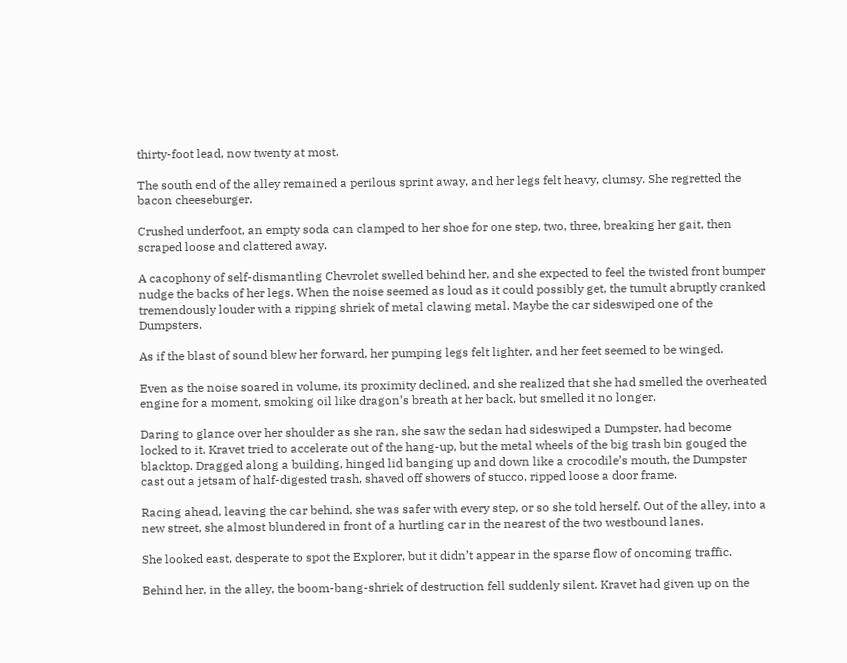thirty-foot lead, now twenty at most.

The south end of the alley remained a perilous sprint away, and her legs felt heavy, clumsy. She regretted the bacon cheeseburger.

Crushed underfoot, an empty soda can clamped to her shoe for one step, two, three, breaking her gait, then scraped loose and clattered away.

A cacophony of self-dismantling Chevrolet swelled behind her, and she expected to feel the twisted front bumper nudge the backs of her legs. When the noise seemed as loud as it could possibly get, the tumult abruptly cranked tremendously louder with a ripping shriek of metal clawing metal. Maybe the car sideswiped one of the Dumpsters.

As if the blast of sound blew her forward, her pumping legs felt lighter, and her feet seemed to be winged.

Even as the noise soared in volume, its proximity declined, and she realized that she had smelled the overheated engine for a moment, smoking oil like dragon’s breath at her back, but smelled it no longer.

Daring to glance over her shoulder as she ran, she saw the sedan had sideswiped a Dumpster, had become locked to it. Kravet tried to accelerate out of the hang-up, but the metal wheels of the big trash bin gouged the blacktop. Dragged along a building, hinged lid banging up and down like a crocodile’s mouth, the Dumpster cast out a jetsam of half-digested trash, shaved off showers of stucco, ripped loose a door frame.

Racing ahead, leaving the car behind, she was safer with every step, or so she told herself. Out of the alley, into a new street, she almost blundered in front of a hurtling car in the nearest of the two westbound lanes.

She looked east, desperate to spot the Explorer, but it didn’t appear in the sparse flow of oncoming traffic.

Behind her, in the alley, the boom-bang-shriek of destruction fell suddenly silent. Kravet had given up on the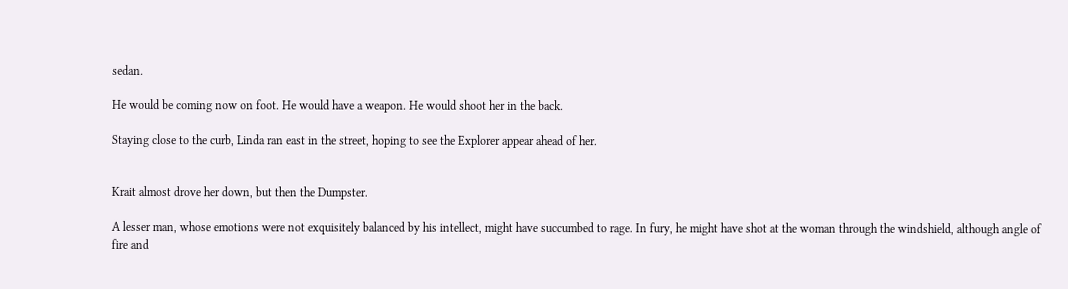sedan.

He would be coming now on foot. He would have a weapon. He would shoot her in the back.

Staying close to the curb, Linda ran east in the street, hoping to see the Explorer appear ahead of her.


Krait almost drove her down, but then the Dumpster.

A lesser man, whose emotions were not exquisitely balanced by his intellect, might have succumbed to rage. In fury, he might have shot at the woman through the windshield, although angle of fire and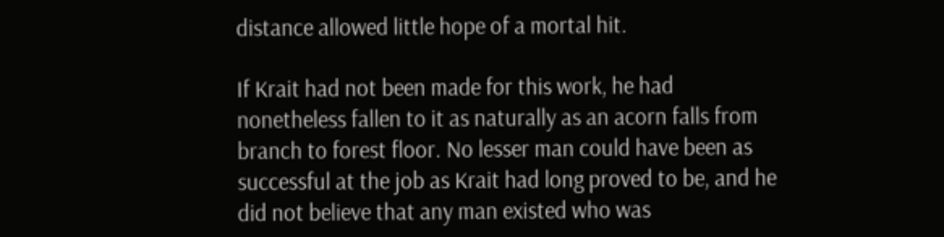distance allowed little hope of a mortal hit.

If Krait had not been made for this work, he had nonetheless fallen to it as naturally as an acorn falls from branch to forest floor. No lesser man could have been as successful at the job as Krait had long proved to be, and he did not believe that any man existed who was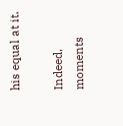his equal at it.

Indeed, moments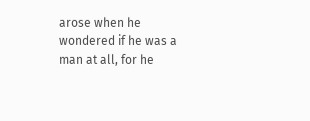arose when he wondered if he was a man at all, for he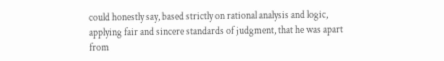could honestly say, based strictly on rational analysis and logic, applying fair and sincere standards of judgment, that he was apart from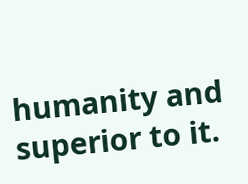humanity and superior to it.